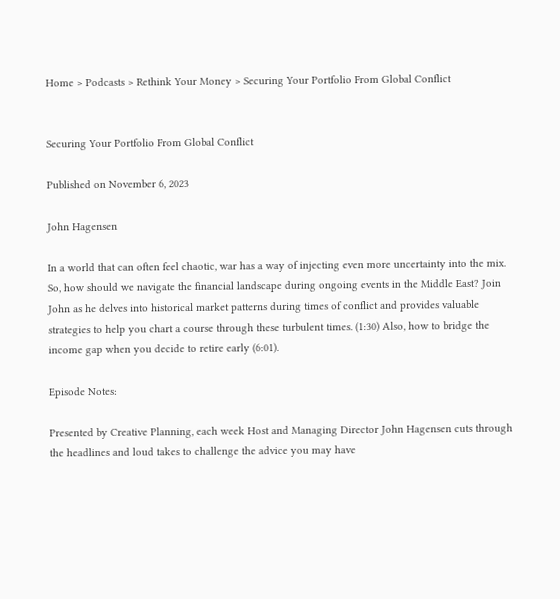Home > Podcasts > Rethink Your Money > Securing Your Portfolio From Global Conflict


Securing Your Portfolio From Global Conflict

Published on November 6, 2023

John Hagensen

In a world that can often feel chaotic, war has a way of injecting even more uncertainty into the mix. So, how should we navigate the financial landscape during ongoing events in the Middle East? Join John as he delves into historical market patterns during times of conflict and provides valuable strategies to help you chart a course through these turbulent times. (1:30) Also, how to bridge the income gap when you decide to retire early (6:01).

Episode Notes:

Presented by Creative Planning, each week Host and Managing Director John Hagensen cuts through the headlines and loud takes to challenge the advice you may have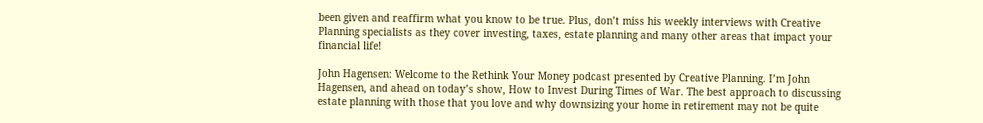been given and reaffirm what you know to be true. Plus, don’t miss his weekly interviews with Creative Planning specialists as they cover investing, taxes, estate planning and many other areas that impact your financial life!

John Hagensen: Welcome to the Rethink Your Money podcast presented by Creative Planning. I’m John Hagensen, and ahead on today’s show, How to Invest During Times of War. The best approach to discussing estate planning with those that you love and why downsizing your home in retirement may not be quite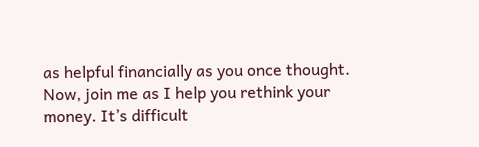as helpful financially as you once thought. Now, join me as I help you rethink your money. It’s difficult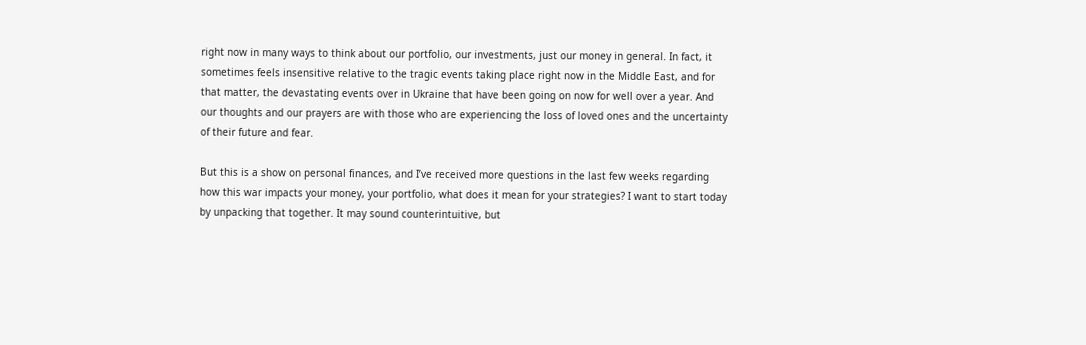right now in many ways to think about our portfolio, our investments, just our money in general. In fact, it sometimes feels insensitive relative to the tragic events taking place right now in the Middle East, and for that matter, the devastating events over in Ukraine that have been going on now for well over a year. And our thoughts and our prayers are with those who are experiencing the loss of loved ones and the uncertainty of their future and fear.

But this is a show on personal finances, and I’ve received more questions in the last few weeks regarding how this war impacts your money, your portfolio, what does it mean for your strategies? I want to start today by unpacking that together. It may sound counterintuitive, but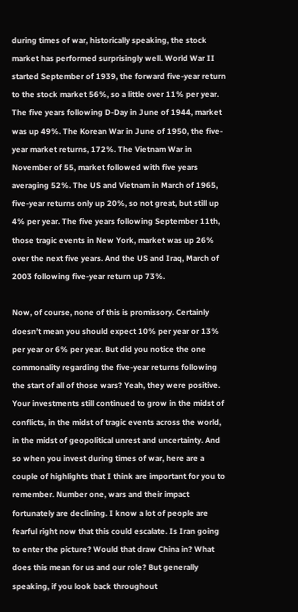during times of war, historically speaking, the stock market has performed surprisingly well. World War II started September of 1939, the forward five-year return to the stock market 56%, so a little over 11% per year. The five years following D-Day in June of 1944, market was up 49%. The Korean War in June of 1950, the five-year market returns, 172%. The Vietnam War in November of 55, market followed with five years averaging 52%. The US and Vietnam in March of 1965, five-year returns only up 20%, so not great, but still up 4% per year. The five years following September 11th, those tragic events in New York, market was up 26% over the next five years. And the US and Iraq, March of 2003 following five-year return up 73%.

Now, of course, none of this is promissory. Certainly doesn’t mean you should expect 10% per year or 13% per year or 6% per year. But did you notice the one commonality regarding the five-year returns following the start of all of those wars? Yeah, they were positive. Your investments still continued to grow in the midst of conflicts, in the midst of tragic events across the world, in the midst of geopolitical unrest and uncertainty. And so when you invest during times of war, here are a couple of highlights that I think are important for you to remember. Number one, wars and their impact fortunately are declining. I know a lot of people are fearful right now that this could escalate. Is Iran going to enter the picture? Would that draw China in? What does this mean for us and our role? But generally speaking, if you look back throughout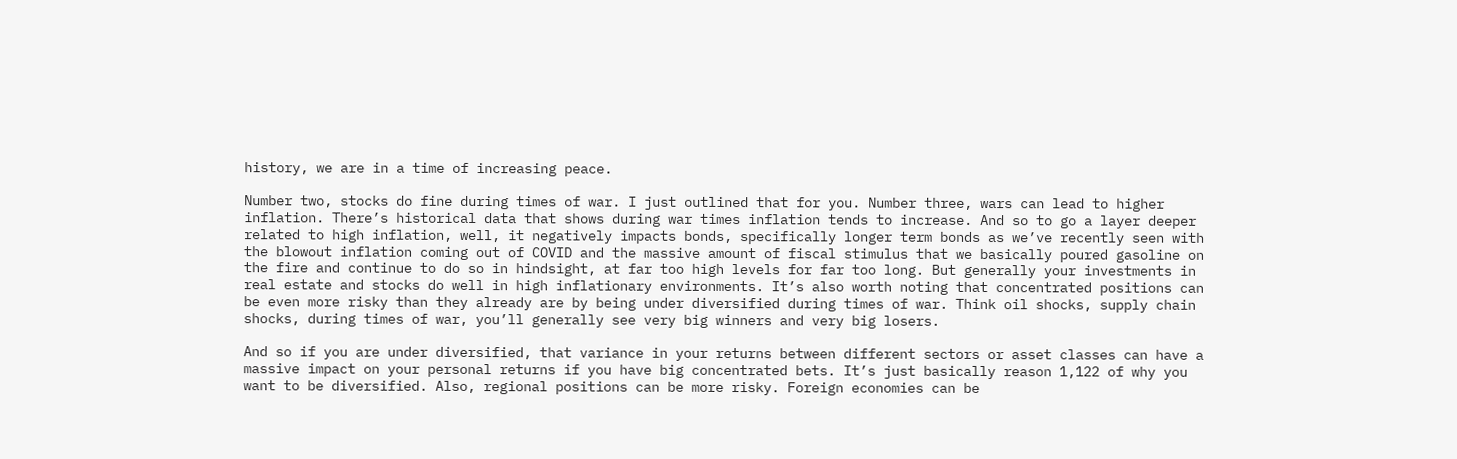history, we are in a time of increasing peace.

Number two, stocks do fine during times of war. I just outlined that for you. Number three, wars can lead to higher inflation. There’s historical data that shows during war times inflation tends to increase. And so to go a layer deeper related to high inflation, well, it negatively impacts bonds, specifically longer term bonds as we’ve recently seen with the blowout inflation coming out of COVID and the massive amount of fiscal stimulus that we basically poured gasoline on the fire and continue to do so in hindsight, at far too high levels for far too long. But generally your investments in real estate and stocks do well in high inflationary environments. It’s also worth noting that concentrated positions can be even more risky than they already are by being under diversified during times of war. Think oil shocks, supply chain shocks, during times of war, you’ll generally see very big winners and very big losers.

And so if you are under diversified, that variance in your returns between different sectors or asset classes can have a massive impact on your personal returns if you have big concentrated bets. It’s just basically reason 1,122 of why you want to be diversified. Also, regional positions can be more risky. Foreign economies can be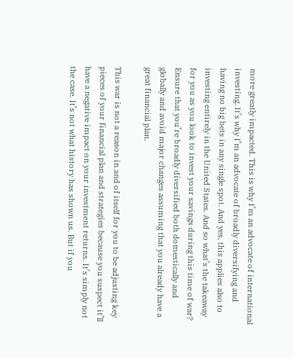more greatly impacted. This is why I’m an advocate of international investing. It’s why I’m an advocate of broadly diversifying and having no big bets in any single spot. And yes, this applies also to investing entirely in the United States. And so what’s the takeaway for you as you look to invest your savings during this time of war? Ensure that you’re broadly diversified both domestically and globally and avoid major changes assuming that you already have a great financial plan.

This war is not a reason in and of itself for you to be adjusting key pieces of your financial plan and strategies because you suspect it’ll have a negative impact on your investment returns. It’s simply not the case. It’s not what history has shown us. But if you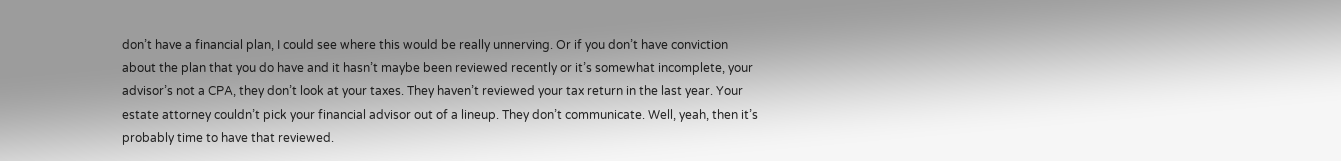don’t have a financial plan, I could see where this would be really unnerving. Or if you don’t have conviction about the plan that you do have and it hasn’t maybe been reviewed recently or it’s somewhat incomplete, your advisor’s not a CPA, they don’t look at your taxes. They haven’t reviewed your tax return in the last year. Your estate attorney couldn’t pick your financial advisor out of a lineup. They don’t communicate. Well, yeah, then it’s probably time to have that reviewed.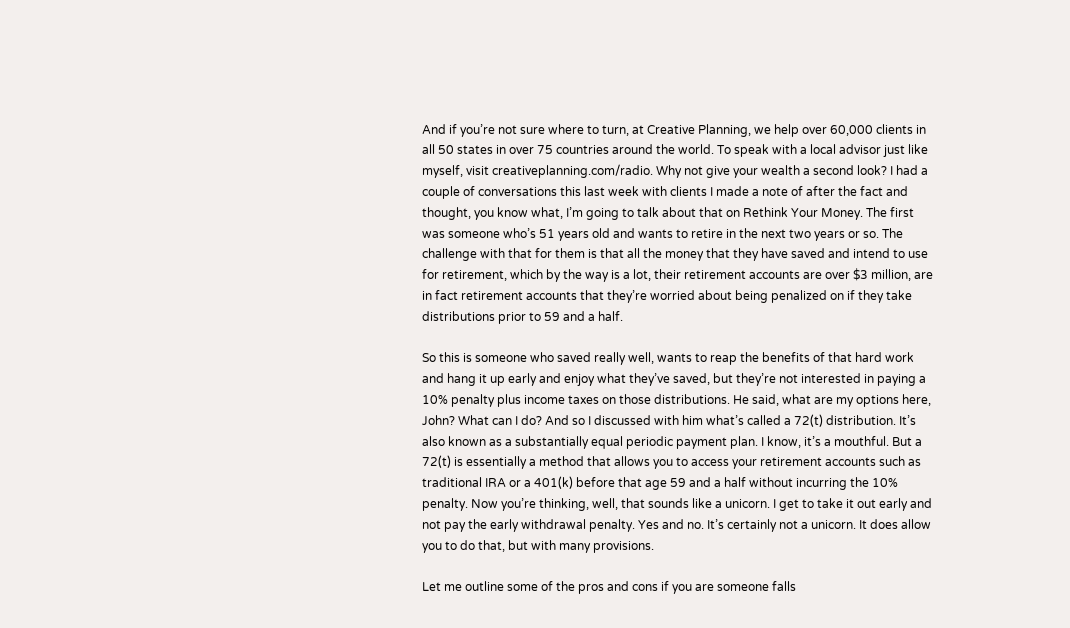And if you’re not sure where to turn, at Creative Planning, we help over 60,000 clients in all 50 states in over 75 countries around the world. To speak with a local advisor just like myself, visit creativeplanning.com/radio. Why not give your wealth a second look? I had a couple of conversations this last week with clients I made a note of after the fact and thought, you know what, I’m going to talk about that on Rethink Your Money. The first was someone who’s 51 years old and wants to retire in the next two years or so. The challenge with that for them is that all the money that they have saved and intend to use for retirement, which by the way is a lot, their retirement accounts are over $3 million, are in fact retirement accounts that they’re worried about being penalized on if they take distributions prior to 59 and a half.

So this is someone who saved really well, wants to reap the benefits of that hard work and hang it up early and enjoy what they’ve saved, but they’re not interested in paying a 10% penalty plus income taxes on those distributions. He said, what are my options here, John? What can I do? And so I discussed with him what’s called a 72(t) distribution. It’s also known as a substantially equal periodic payment plan. I know, it’s a mouthful. But a 72(t) is essentially a method that allows you to access your retirement accounts such as traditional IRA or a 401(k) before that age 59 and a half without incurring the 10% penalty. Now you’re thinking, well, that sounds like a unicorn. I get to take it out early and not pay the early withdrawal penalty. Yes and no. It’s certainly not a unicorn. It does allow you to do that, but with many provisions.

Let me outline some of the pros and cons if you are someone falls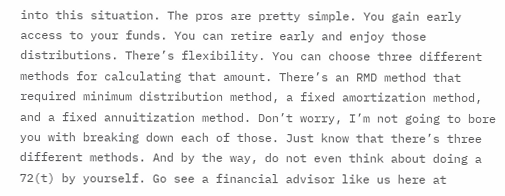into this situation. The pros are pretty simple. You gain early access to your funds. You can retire early and enjoy those distributions. There’s flexibility. You can choose three different methods for calculating that amount. There’s an RMD method that required minimum distribution method, a fixed amortization method, and a fixed annuitization method. Don’t worry, I’m not going to bore you with breaking down each of those. Just know that there’s three different methods. And by the way, do not even think about doing a 72(t) by yourself. Go see a financial advisor like us here at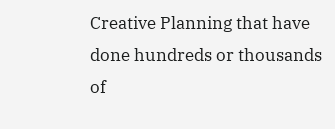Creative Planning that have done hundreds or thousands of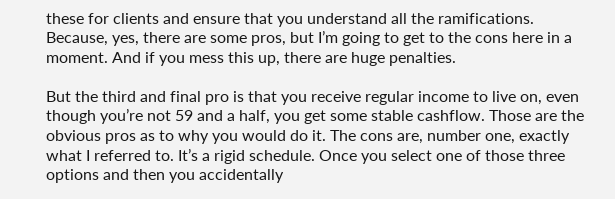these for clients and ensure that you understand all the ramifications. Because, yes, there are some pros, but I’m going to get to the cons here in a moment. And if you mess this up, there are huge penalties.

But the third and final pro is that you receive regular income to live on, even though you’re not 59 and a half, you get some stable cashflow. Those are the obvious pros as to why you would do it. The cons are, number one, exactly what I referred to. It’s a rigid schedule. Once you select one of those three options and then you accidentally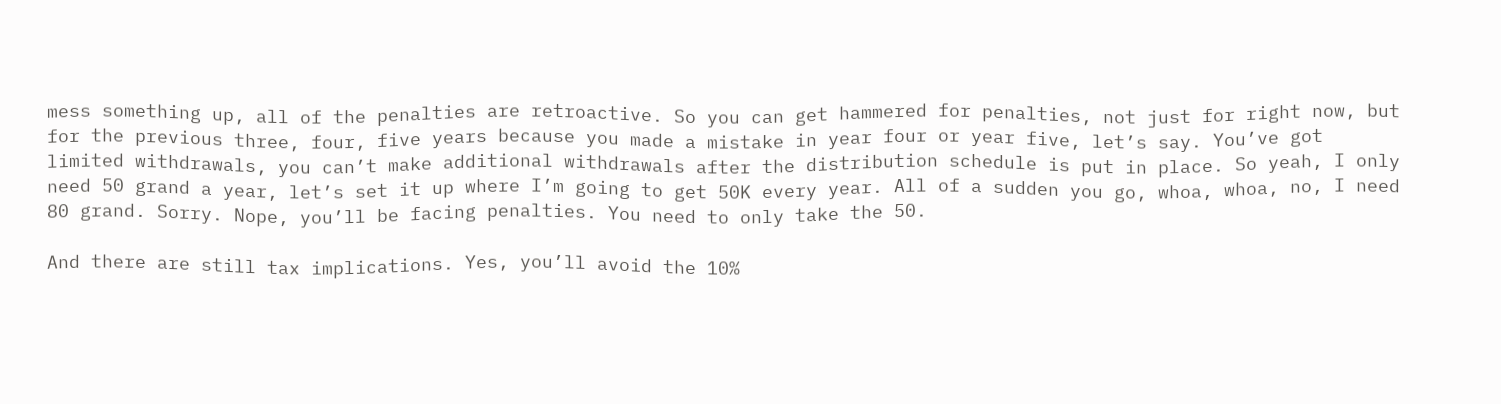mess something up, all of the penalties are retroactive. So you can get hammered for penalties, not just for right now, but for the previous three, four, five years because you made a mistake in year four or year five, let’s say. You’ve got limited withdrawals, you can’t make additional withdrawals after the distribution schedule is put in place. So yeah, I only need 50 grand a year, let’s set it up where I’m going to get 50K every year. All of a sudden you go, whoa, whoa, no, I need 80 grand. Sorry. Nope, you’ll be facing penalties. You need to only take the 50.

And there are still tax implications. Yes, you’ll avoid the 10%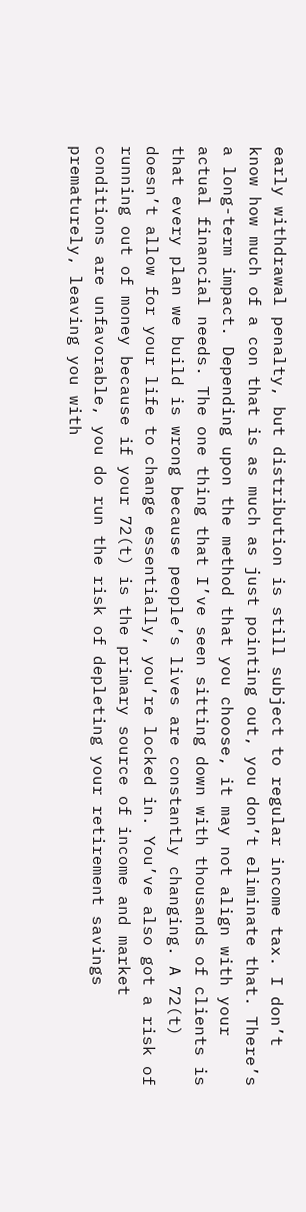early withdrawal penalty, but distribution is still subject to regular income tax. I don’t know how much of a con that is as much as just pointing out, you don’t eliminate that. There’s a long-term impact. Depending upon the method that you choose, it may not align with your actual financial needs. The one thing that I’ve seen sitting down with thousands of clients is that every plan we build is wrong because people’s lives are constantly changing. A 72(t) doesn’t allow for your life to change essentially, you’re locked in. You’ve also got a risk of running out of money because if your 72(t) is the primary source of income and market conditions are unfavorable, you do run the risk of depleting your retirement savings prematurely, leaving you with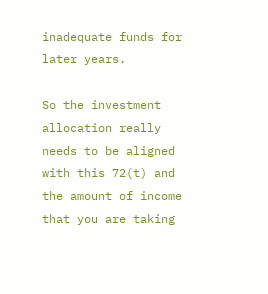inadequate funds for later years.

So the investment allocation really needs to be aligned with this 72(t) and the amount of income that you are taking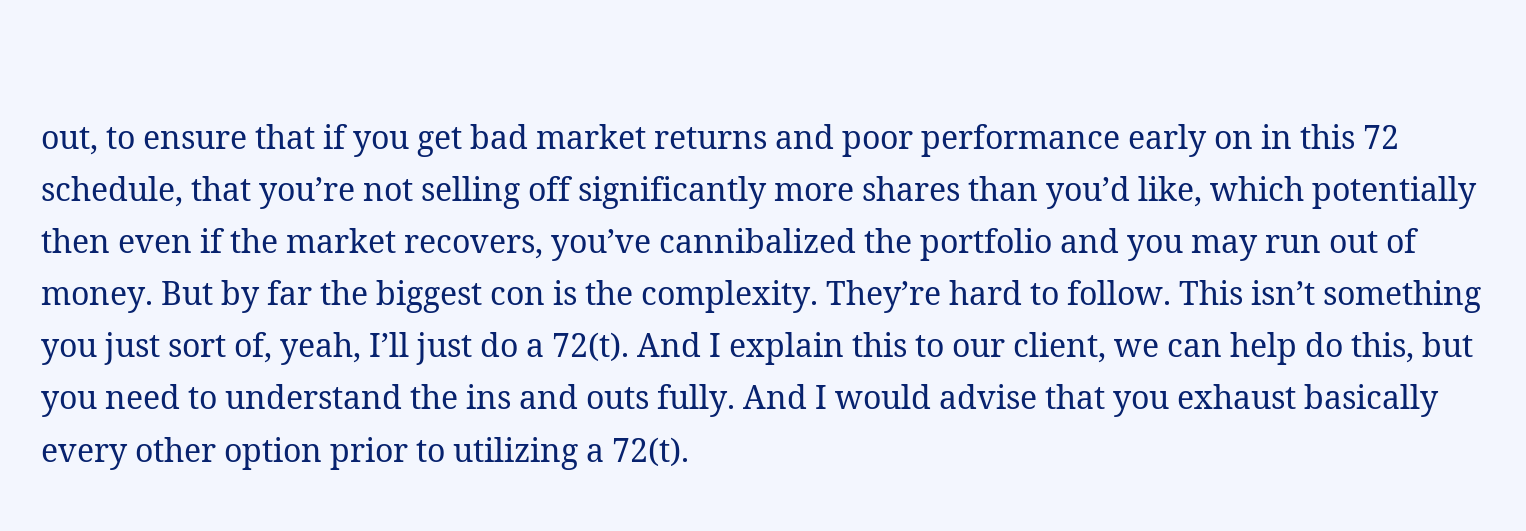out, to ensure that if you get bad market returns and poor performance early on in this 72 schedule, that you’re not selling off significantly more shares than you’d like, which potentially then even if the market recovers, you’ve cannibalized the portfolio and you may run out of money. But by far the biggest con is the complexity. They’re hard to follow. This isn’t something you just sort of, yeah, I’ll just do a 72(t). And I explain this to our client, we can help do this, but you need to understand the ins and outs fully. And I would advise that you exhaust basically every other option prior to utilizing a 72(t).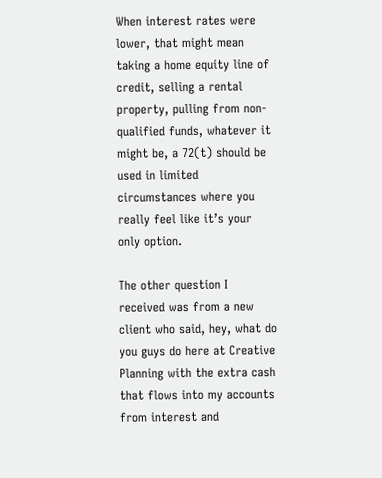When interest rates were lower, that might mean taking a home equity line of credit, selling a rental property, pulling from non-qualified funds, whatever it might be, a 72(t) should be used in limited circumstances where you really feel like it’s your only option.

The other question I received was from a new client who said, hey, what do you guys do here at Creative Planning with the extra cash that flows into my accounts from interest and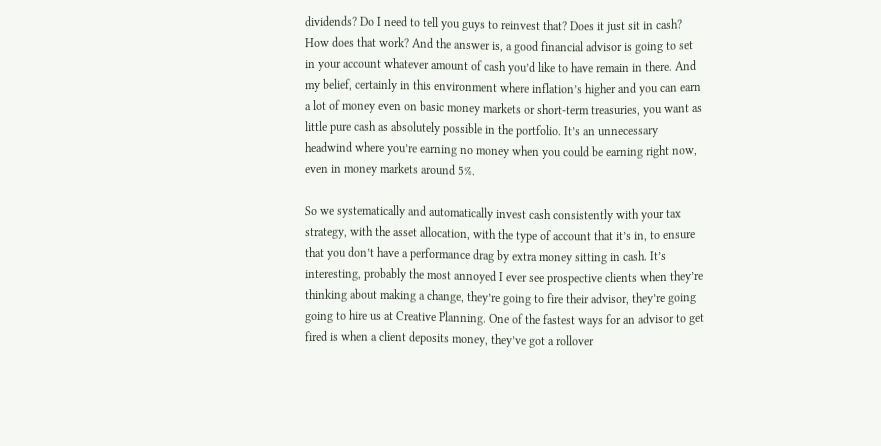dividends? Do I need to tell you guys to reinvest that? Does it just sit in cash? How does that work? And the answer is, a good financial advisor is going to set in your account whatever amount of cash you’d like to have remain in there. And my belief, certainly in this environment where inflation’s higher and you can earn a lot of money even on basic money markets or short-term treasuries, you want as little pure cash as absolutely possible in the portfolio. It’s an unnecessary headwind where you’re earning no money when you could be earning right now, even in money markets around 5%.

So we systematically and automatically invest cash consistently with your tax strategy, with the asset allocation, with the type of account that it’s in, to ensure that you don’t have a performance drag by extra money sitting in cash. It’s interesting, probably the most annoyed I ever see prospective clients when they’re thinking about making a change, they’re going to fire their advisor, they’re going going to hire us at Creative Planning. One of the fastest ways for an advisor to get fired is when a client deposits money, they’ve got a rollover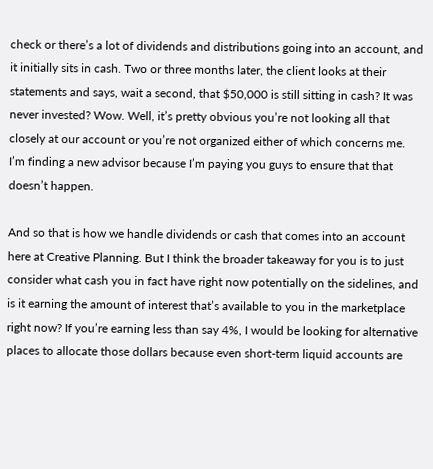check or there’s a lot of dividends and distributions going into an account, and it initially sits in cash. Two or three months later, the client looks at their statements and says, wait a second, that $50,000 is still sitting in cash? It was never invested? Wow. Well, it’s pretty obvious you’re not looking all that closely at our account or you’re not organized either of which concerns me. I’m finding a new advisor because I’m paying you guys to ensure that that doesn’t happen.

And so that is how we handle dividends or cash that comes into an account here at Creative Planning. But I think the broader takeaway for you is to just consider what cash you in fact have right now potentially on the sidelines, and is it earning the amount of interest that’s available to you in the marketplace right now? If you’re earning less than say 4%, I would be looking for alternative places to allocate those dollars because even short-term liquid accounts are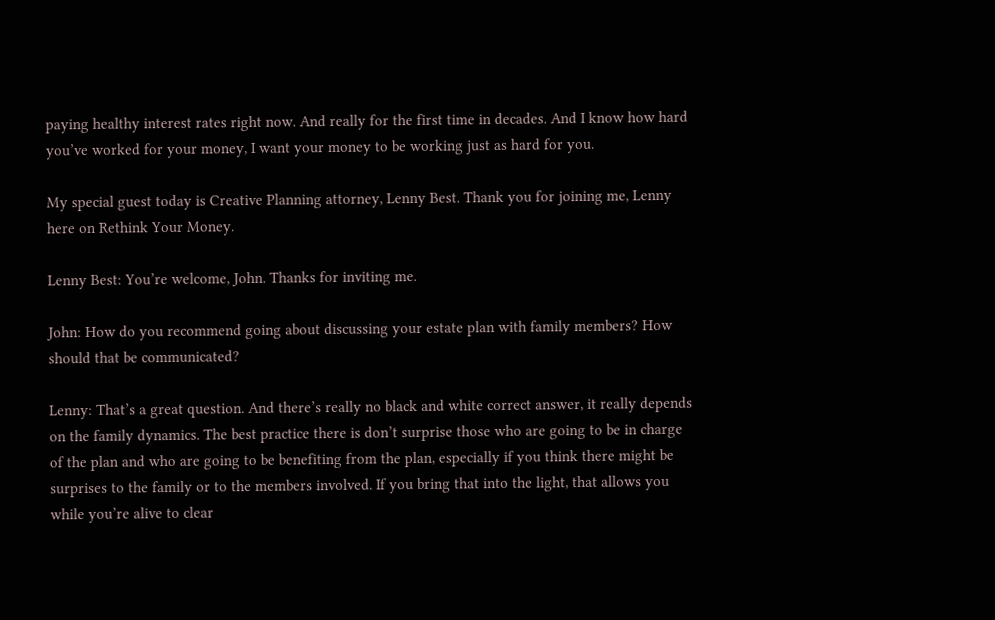paying healthy interest rates right now. And really for the first time in decades. And I know how hard you’ve worked for your money, I want your money to be working just as hard for you.

My special guest today is Creative Planning attorney, Lenny Best. Thank you for joining me, Lenny here on Rethink Your Money.

Lenny Best: You’re welcome, John. Thanks for inviting me.

John: How do you recommend going about discussing your estate plan with family members? How should that be communicated?

Lenny: That’s a great question. And there’s really no black and white correct answer, it really depends on the family dynamics. The best practice there is don’t surprise those who are going to be in charge of the plan and who are going to be benefiting from the plan, especially if you think there might be surprises to the family or to the members involved. If you bring that into the light, that allows you while you’re alive to clear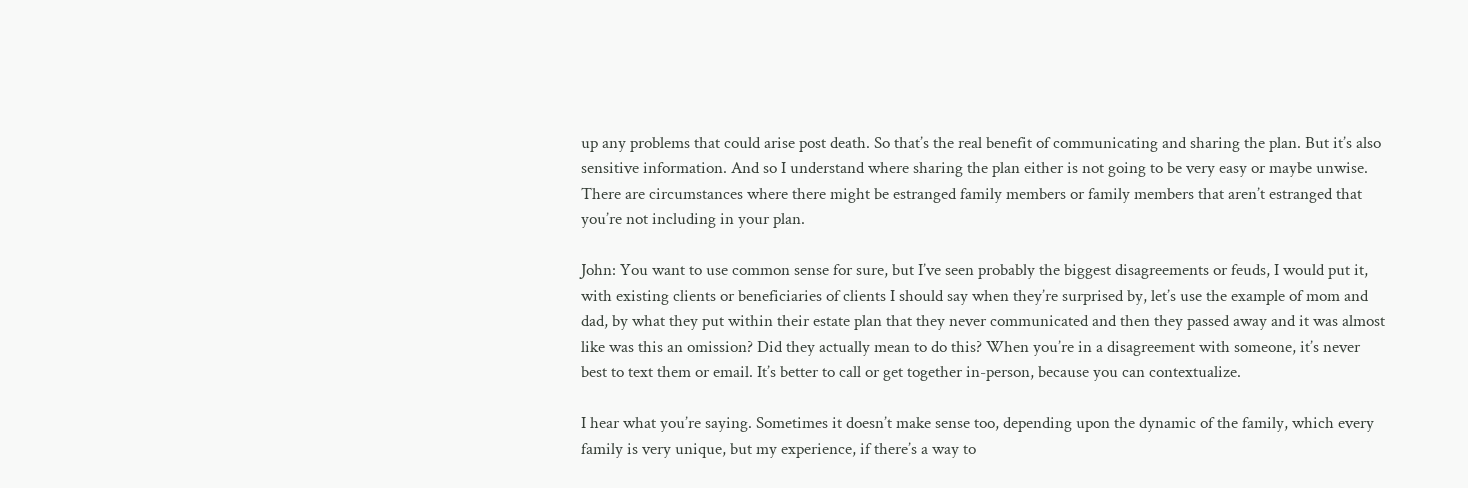up any problems that could arise post death. So that’s the real benefit of communicating and sharing the plan. But it’s also sensitive information. And so I understand where sharing the plan either is not going to be very easy or maybe unwise. There are circumstances where there might be estranged family members or family members that aren’t estranged that you’re not including in your plan.

John: You want to use common sense for sure, but I’ve seen probably the biggest disagreements or feuds, I would put it, with existing clients or beneficiaries of clients I should say when they’re surprised by, let’s use the example of mom and dad, by what they put within their estate plan that they never communicated and then they passed away and it was almost like was this an omission? Did they actually mean to do this? When you’re in a disagreement with someone, it’s never best to text them or email. It’s better to call or get together in-person, because you can contextualize.

I hear what you’re saying. Sometimes it doesn’t make sense too, depending upon the dynamic of the family, which every family is very unique, but my experience, if there’s a way to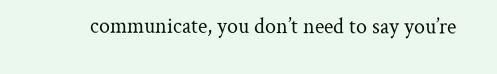communicate, you don’t need to say you’re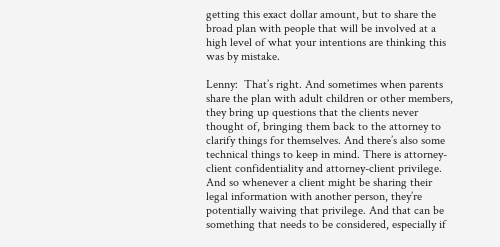getting this exact dollar amount, but to share the broad plan with people that will be involved at a high level of what your intentions are thinking this was by mistake.

Lenny:  That’s right. And sometimes when parents share the plan with adult children or other members, they bring up questions that the clients never thought of, bringing them back to the attorney to clarify things for themselves. And there’s also some technical things to keep in mind. There is attorney-client confidentiality and attorney-client privilege. And so whenever a client might be sharing their legal information with another person, they’re potentially waiving that privilege. And that can be something that needs to be considered, especially if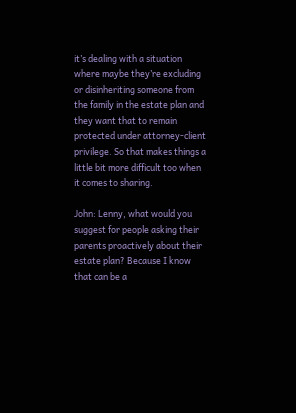it’s dealing with a situation where maybe they’re excluding or disinheriting someone from the family in the estate plan and they want that to remain protected under attorney-client privilege. So that makes things a little bit more difficult too when it comes to sharing.

John: Lenny, what would you suggest for people asking their parents proactively about their estate plan? Because I know that can be a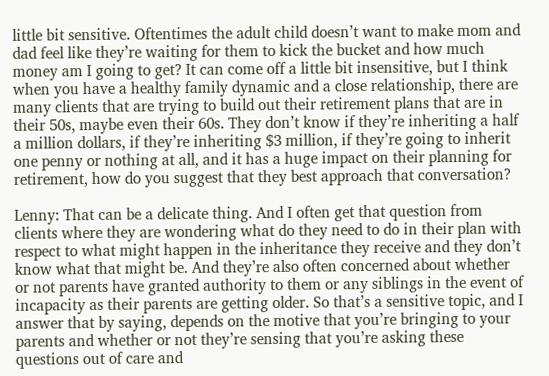little bit sensitive. Oftentimes the adult child doesn’t want to make mom and dad feel like they’re waiting for them to kick the bucket and how much money am I going to get? It can come off a little bit insensitive, but I think when you have a healthy family dynamic and a close relationship, there are many clients that are trying to build out their retirement plans that are in their 50s, maybe even their 60s. They don’t know if they’re inheriting a half a million dollars, if they’re inheriting $3 million, if they’re going to inherit one penny or nothing at all, and it has a huge impact on their planning for retirement, how do you suggest that they best approach that conversation?

Lenny: That can be a delicate thing. And I often get that question from clients where they are wondering what do they need to do in their plan with respect to what might happen in the inheritance they receive and they don’t know what that might be. And they’re also often concerned about whether or not parents have granted authority to them or any siblings in the event of incapacity as their parents are getting older. So that’s a sensitive topic, and I answer that by saying, depends on the motive that you’re bringing to your parents and whether or not they’re sensing that you’re asking these questions out of care and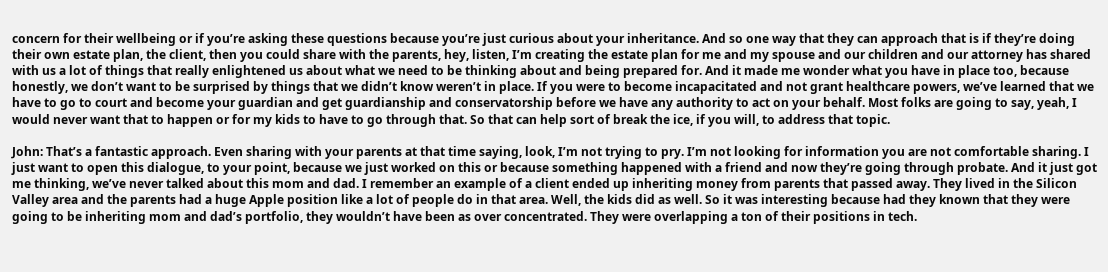concern for their wellbeing or if you’re asking these questions because you’re just curious about your inheritance. And so one way that they can approach that is if they’re doing their own estate plan, the client, then you could share with the parents, hey, listen, I’m creating the estate plan for me and my spouse and our children and our attorney has shared with us a lot of things that really enlightened us about what we need to be thinking about and being prepared for. And it made me wonder what you have in place too, because honestly, we don’t want to be surprised by things that we didn’t know weren’t in place. If you were to become incapacitated and not grant healthcare powers, we’ve learned that we have to go to court and become your guardian and get guardianship and conservatorship before we have any authority to act on your behalf. Most folks are going to say, yeah, I would never want that to happen or for my kids to have to go through that. So that can help sort of break the ice, if you will, to address that topic.

John: That’s a fantastic approach. Even sharing with your parents at that time saying, look, I’m not trying to pry. I’m not looking for information you are not comfortable sharing. I just want to open this dialogue, to your point, because we just worked on this or because something happened with a friend and now they’re going through probate. And it just got me thinking, we’ve never talked about this mom and dad. I remember an example of a client ended up inheriting money from parents that passed away. They lived in the Silicon Valley area and the parents had a huge Apple position like a lot of people do in that area. Well, the kids did as well. So it was interesting because had they known that they were going to be inheriting mom and dad’s portfolio, they wouldn’t have been as over concentrated. They were overlapping a ton of their positions in tech.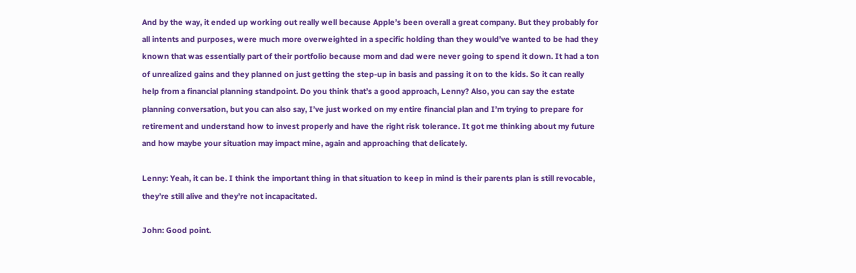And by the way, it ended up working out really well because Apple’s been overall a great company. But they probably for all intents and purposes, were much more overweighted in a specific holding than they would’ve wanted to be had they known that was essentially part of their portfolio because mom and dad were never going to spend it down. It had a ton of unrealized gains and they planned on just getting the step-up in basis and passing it on to the kids. So it can really help from a financial planning standpoint. Do you think that’s a good approach, Lenny? Also, you can say the estate planning conversation, but you can also say, I’ve just worked on my entire financial plan and I’m trying to prepare for retirement and understand how to invest properly and have the right risk tolerance. It got me thinking about my future and how maybe your situation may impact mine, again and approaching that delicately.

Lenny: Yeah, it can be. I think the important thing in that situation to keep in mind is their parents plan is still revocable, they’re still alive and they’re not incapacitated.

John: Good point.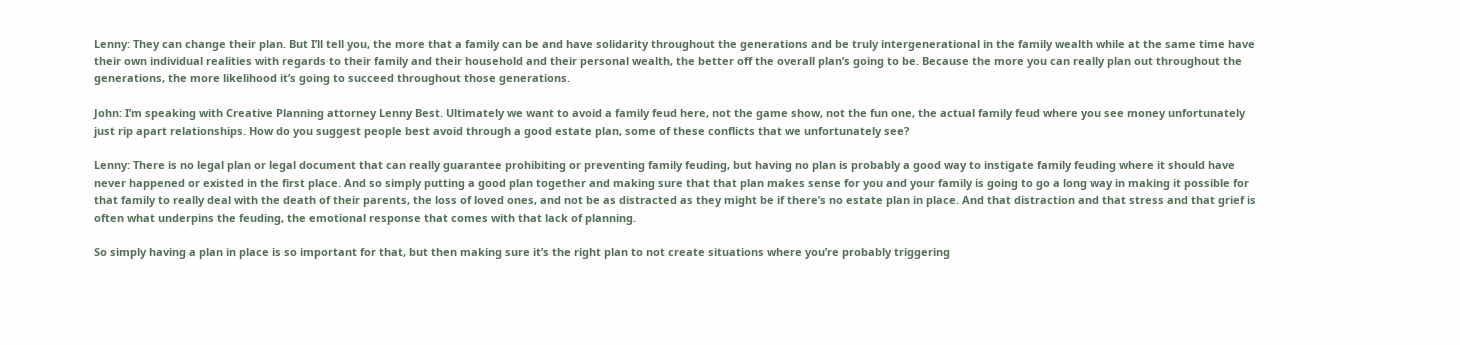Lenny: They can change their plan. But I’ll tell you, the more that a family can be and have solidarity throughout the generations and be truly intergenerational in the family wealth while at the same time have their own individual realities with regards to their family and their household and their personal wealth, the better off the overall plan’s going to be. Because the more you can really plan out throughout the generations, the more likelihood it’s going to succeed throughout those generations.

John: I’m speaking with Creative Planning attorney Lenny Best. Ultimately we want to avoid a family feud here, not the game show, not the fun one, the actual family feud where you see money unfortunately just rip apart relationships. How do you suggest people best avoid through a good estate plan, some of these conflicts that we unfortunately see?

Lenny: There is no legal plan or legal document that can really guarantee prohibiting or preventing family feuding, but having no plan is probably a good way to instigate family feuding where it should have never happened or existed in the first place. And so simply putting a good plan together and making sure that that plan makes sense for you and your family is going to go a long way in making it possible for that family to really deal with the death of their parents, the loss of loved ones, and not be as distracted as they might be if there’s no estate plan in place. And that distraction and that stress and that grief is often what underpins the feuding, the emotional response that comes with that lack of planning.

So simply having a plan in place is so important for that, but then making sure it’s the right plan to not create situations where you’re probably triggering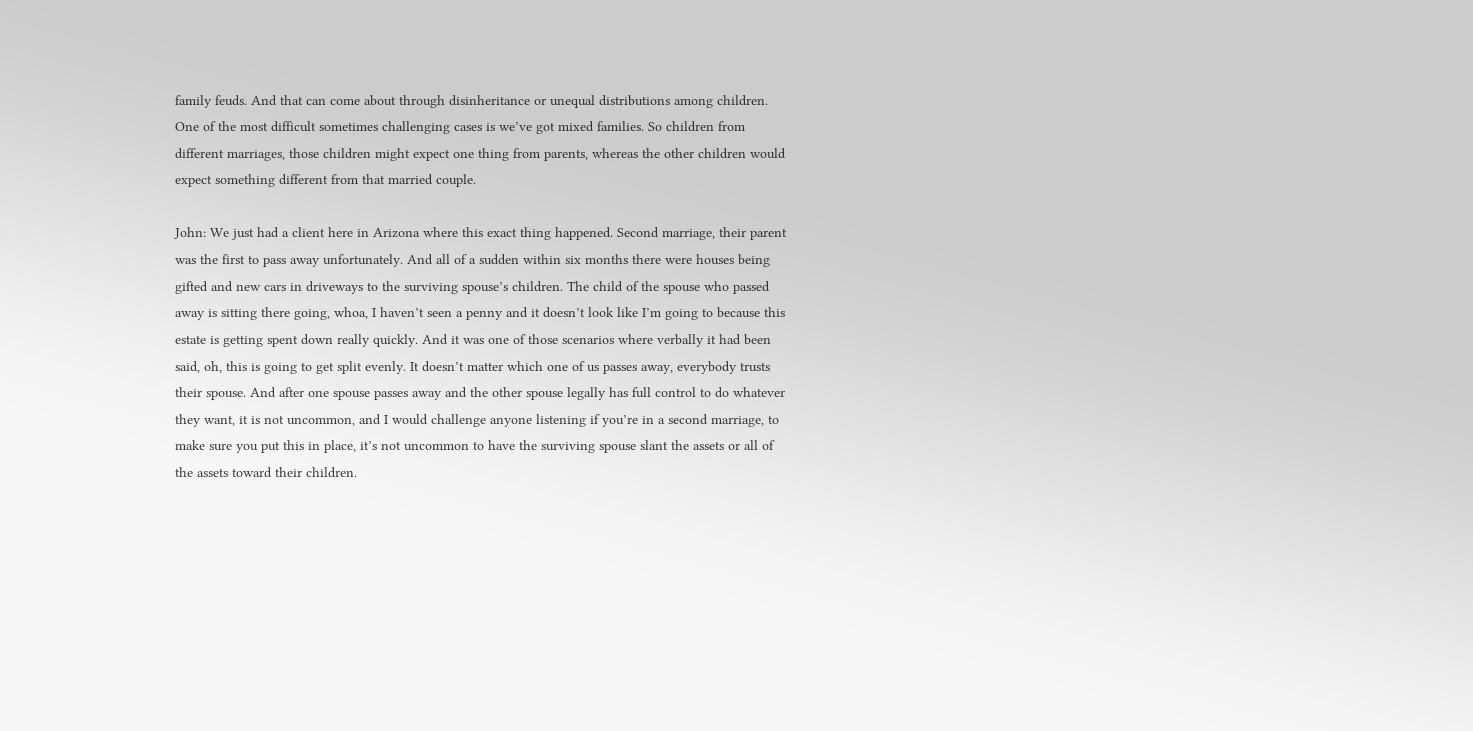family feuds. And that can come about through disinheritance or unequal distributions among children. One of the most difficult sometimes challenging cases is we’ve got mixed families. So children from different marriages, those children might expect one thing from parents, whereas the other children would expect something different from that married couple.

John: We just had a client here in Arizona where this exact thing happened. Second marriage, their parent was the first to pass away unfortunately. And all of a sudden within six months there were houses being gifted and new cars in driveways to the surviving spouse’s children. The child of the spouse who passed away is sitting there going, whoa, I haven’t seen a penny and it doesn’t look like I’m going to because this estate is getting spent down really quickly. And it was one of those scenarios where verbally it had been said, oh, this is going to get split evenly. It doesn’t matter which one of us passes away, everybody trusts their spouse. And after one spouse passes away and the other spouse legally has full control to do whatever they want, it is not uncommon, and I would challenge anyone listening if you’re in a second marriage, to make sure you put this in place, it’s not uncommon to have the surviving spouse slant the assets or all of the assets toward their children.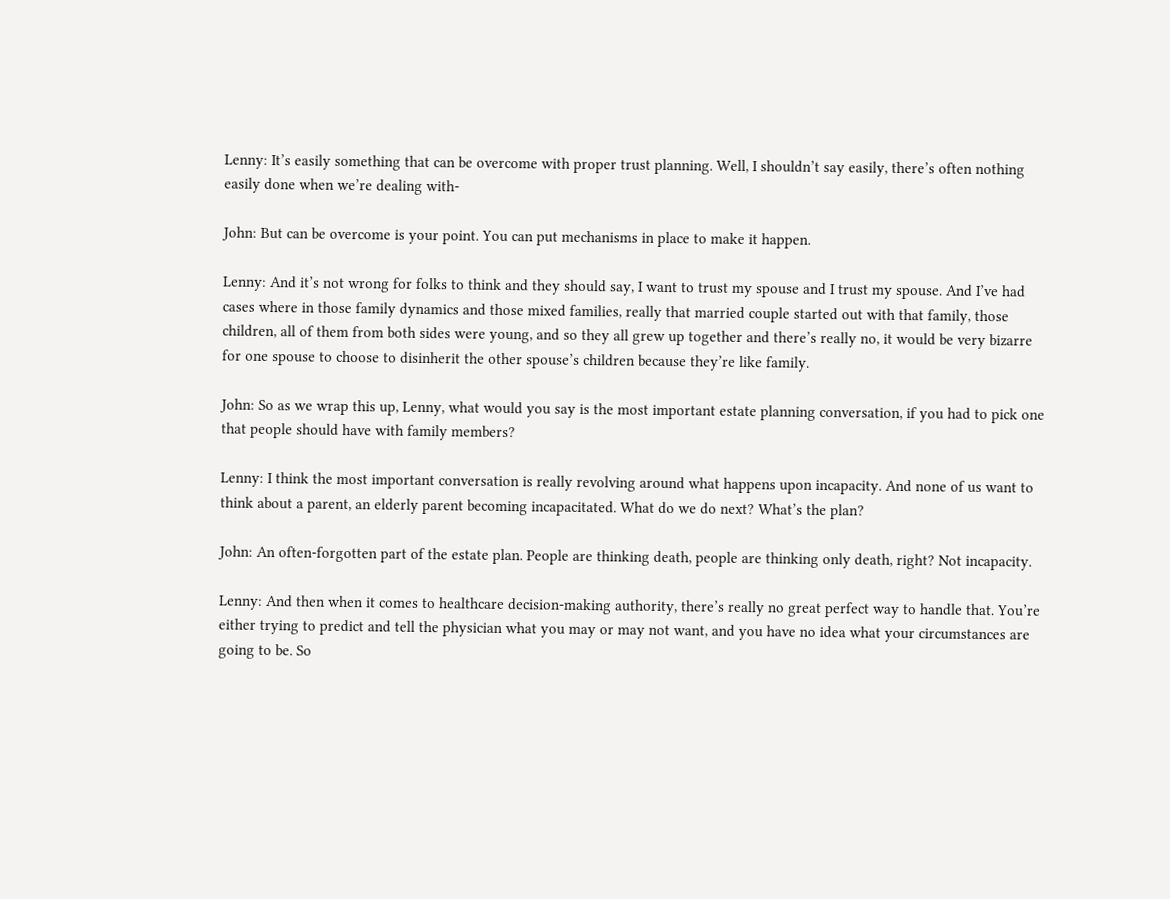Lenny: It’s easily something that can be overcome with proper trust planning. Well, I shouldn’t say easily, there’s often nothing easily done when we’re dealing with-

John: But can be overcome is your point. You can put mechanisms in place to make it happen.

Lenny: And it’s not wrong for folks to think and they should say, I want to trust my spouse and I trust my spouse. And I’ve had cases where in those family dynamics and those mixed families, really that married couple started out with that family, those children, all of them from both sides were young, and so they all grew up together and there’s really no, it would be very bizarre for one spouse to choose to disinherit the other spouse’s children because they’re like family.

John: So as we wrap this up, Lenny, what would you say is the most important estate planning conversation, if you had to pick one that people should have with family members?

Lenny: I think the most important conversation is really revolving around what happens upon incapacity. And none of us want to think about a parent, an elderly parent becoming incapacitated. What do we do next? What’s the plan?

John: An often-forgotten part of the estate plan. People are thinking death, people are thinking only death, right? Not incapacity.

Lenny: And then when it comes to healthcare decision-making authority, there’s really no great perfect way to handle that. You’re either trying to predict and tell the physician what you may or may not want, and you have no idea what your circumstances are going to be. So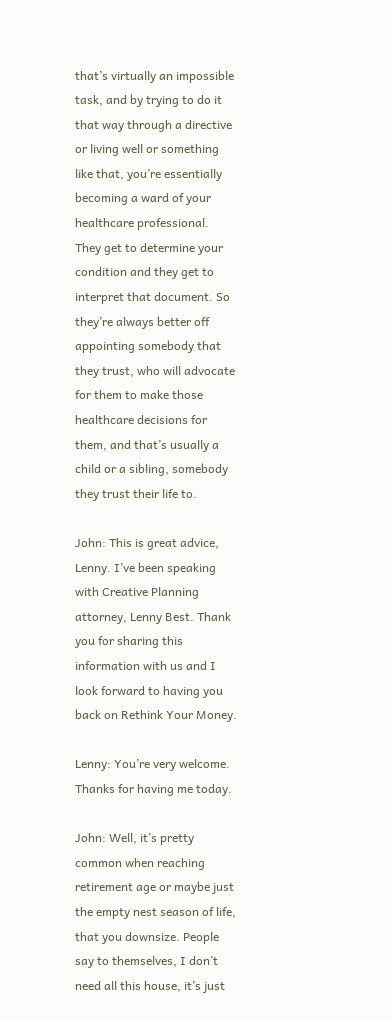that’s virtually an impossible task, and by trying to do it that way through a directive or living well or something like that, you’re essentially becoming a ward of your healthcare professional. They get to determine your condition and they get to interpret that document. So they’re always better off appointing somebody that they trust, who will advocate for them to make those healthcare decisions for them, and that’s usually a child or a sibling, somebody they trust their life to.

John: This is great advice, Lenny. I’ve been speaking with Creative Planning attorney, Lenny Best. Thank you for sharing this information with us and I look forward to having you back on Rethink Your Money.

Lenny: You’re very welcome. Thanks for having me today.

John: Well, it’s pretty common when reaching retirement age or maybe just the empty nest season of life, that you downsize. People say to themselves, I don’t need all this house, it’s just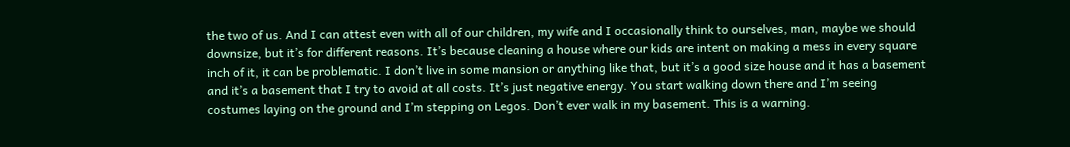the two of us. And I can attest even with all of our children, my wife and I occasionally think to ourselves, man, maybe we should downsize, but it’s for different reasons. It’s because cleaning a house where our kids are intent on making a mess in every square inch of it, it can be problematic. I don’t live in some mansion or anything like that, but it’s a good size house and it has a basement and it’s a basement that I try to avoid at all costs. It’s just negative energy. You start walking down there and I’m seeing costumes laying on the ground and I’m stepping on Legos. Don’t ever walk in my basement. This is a warning.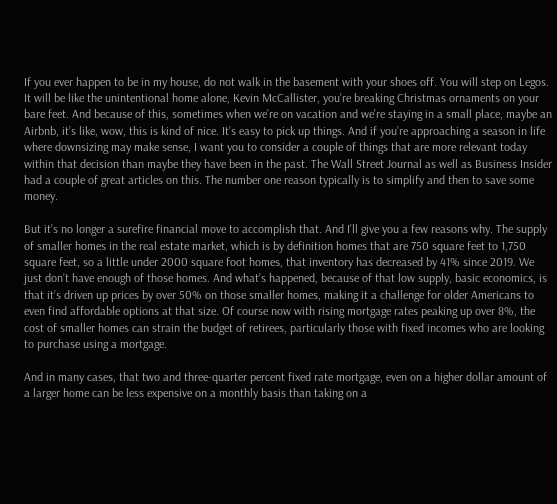If you ever happen to be in my house, do not walk in the basement with your shoes off. You will step on Legos. It will be like the unintentional home alone, Kevin McCallister, you’re breaking Christmas ornaments on your bare feet. And because of this, sometimes when we’re on vacation and we’re staying in a small place, maybe an Airbnb, it’s like, wow, this is kind of nice. It’s easy to pick up things. And if you’re approaching a season in life where downsizing may make sense, I want you to consider a couple of things that are more relevant today within that decision than maybe they have been in the past. The Wall Street Journal as well as Business Insider had a couple of great articles on this. The number one reason typically is to simplify and then to save some money.

But it’s no longer a surefire financial move to accomplish that. And I’ll give you a few reasons why. The supply of smaller homes in the real estate market, which is by definition homes that are 750 square feet to 1,750 square feet, so a little under 2000 square foot homes, that inventory has decreased by 41% since 2019. We just don’t have enough of those homes. And what’s happened, because of that low supply, basic economics, is that it’s driven up prices by over 50% on those smaller homes, making it a challenge for older Americans to even find affordable options at that size. Of course now with rising mortgage rates peaking up over 8%, the cost of smaller homes can strain the budget of retirees, particularly those with fixed incomes who are looking to purchase using a mortgage.

And in many cases, that two and three-quarter percent fixed rate mortgage, even on a higher dollar amount of a larger home can be less expensive on a monthly basis than taking on a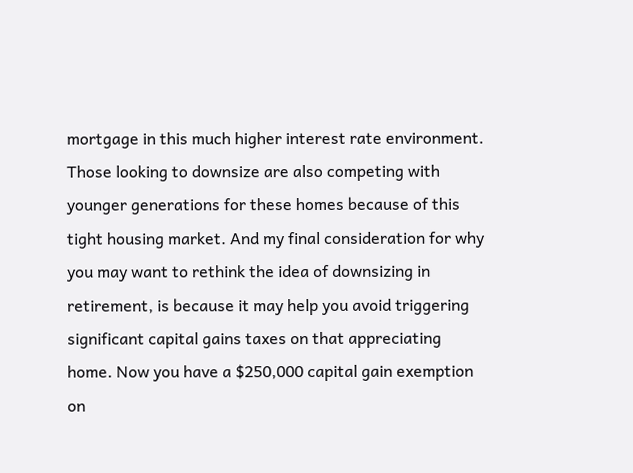mortgage in this much higher interest rate environment. Those looking to downsize are also competing with younger generations for these homes because of this tight housing market. And my final consideration for why you may want to rethink the idea of downsizing in retirement, is because it may help you avoid triggering significant capital gains taxes on that appreciating home. Now you have a $250,000 capital gain exemption on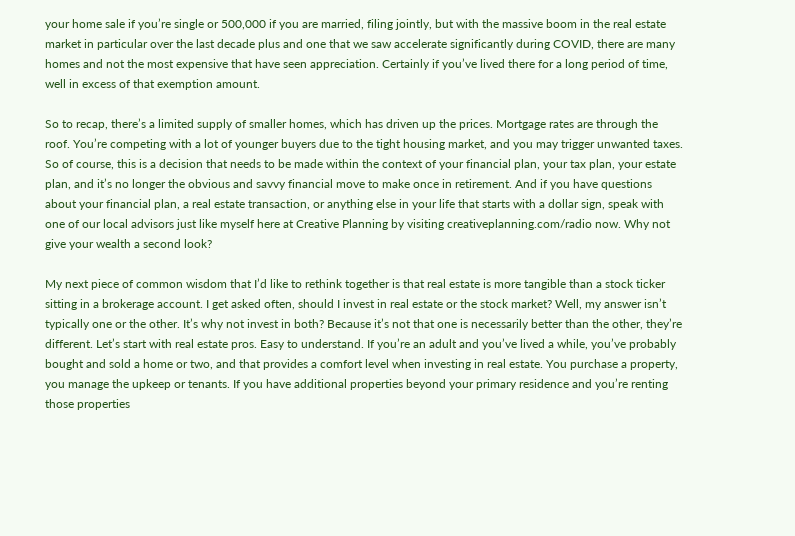your home sale if you’re single or 500,000 if you are married, filing jointly, but with the massive boom in the real estate market in particular over the last decade plus and one that we saw accelerate significantly during COVID, there are many homes and not the most expensive that have seen appreciation. Certainly if you’ve lived there for a long period of time, well in excess of that exemption amount.

So to recap, there’s a limited supply of smaller homes, which has driven up the prices. Mortgage rates are through the roof. You’re competing with a lot of younger buyers due to the tight housing market, and you may trigger unwanted taxes. So of course, this is a decision that needs to be made within the context of your financial plan, your tax plan, your estate plan, and it’s no longer the obvious and savvy financial move to make once in retirement. And if you have questions about your financial plan, a real estate transaction, or anything else in your life that starts with a dollar sign, speak with one of our local advisors just like myself here at Creative Planning by visiting creativeplanning.com/radio now. Why not give your wealth a second look?

My next piece of common wisdom that I’d like to rethink together is that real estate is more tangible than a stock ticker sitting in a brokerage account. I get asked often, should I invest in real estate or the stock market? Well, my answer isn’t typically one or the other. It’s why not invest in both? Because it’s not that one is necessarily better than the other, they’re different. Let’s start with real estate pros. Easy to understand. If you’re an adult and you’ve lived a while, you’ve probably bought and sold a home or two, and that provides a comfort level when investing in real estate. You purchase a property, you manage the upkeep or tenants. If you have additional properties beyond your primary residence and you’re renting those properties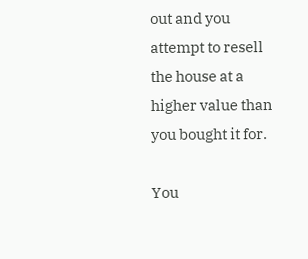out and you attempt to resell the house at a higher value than you bought it for.

You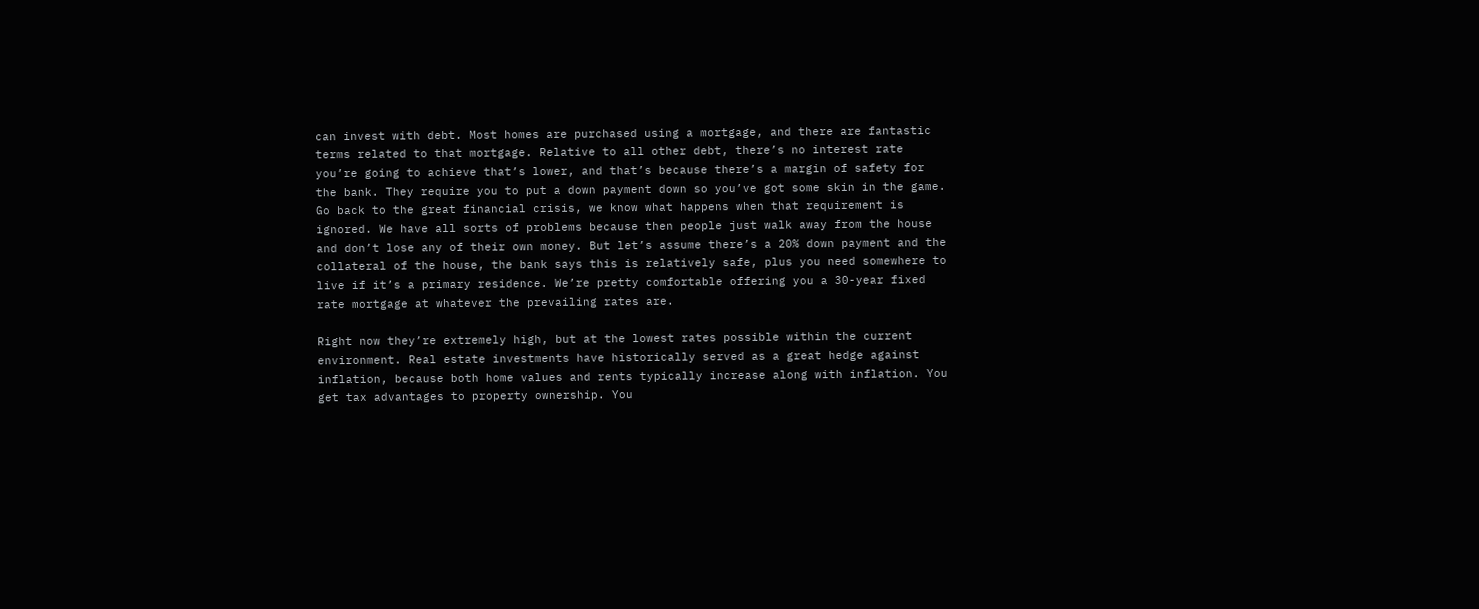can invest with debt. Most homes are purchased using a mortgage, and there are fantastic terms related to that mortgage. Relative to all other debt, there’s no interest rate you’re going to achieve that’s lower, and that’s because there’s a margin of safety for the bank. They require you to put a down payment down so you’ve got some skin in the game. Go back to the great financial crisis, we know what happens when that requirement is ignored. We have all sorts of problems because then people just walk away from the house and don’t lose any of their own money. But let’s assume there’s a 20% down payment and the collateral of the house, the bank says this is relatively safe, plus you need somewhere to live if it’s a primary residence. We’re pretty comfortable offering you a 30-year fixed rate mortgage at whatever the prevailing rates are.

Right now they’re extremely high, but at the lowest rates possible within the current environment. Real estate investments have historically served as a great hedge against inflation, because both home values and rents typically increase along with inflation. You get tax advantages to property ownership. You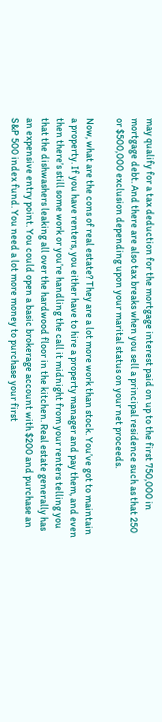may qualify for a tax deduction for the mortgage interest paid on up to the first 750,000 in mortgage debt. And there are also tax breaks when you sell a principal residence such as that 250 or $500,000 exclusion depending upon your marital status on your net proceeds.

Now, what are the cons of real estate? They are a lot more work than stock. You’ve got to maintain a property. If you have renters, you either have to hire a property manager and pay them, and even then there’s still some work or you’re handling the call it midnight from your renters telling you that the dishwashers leaking all over the hardwood floor in the kitchen. Real estate generally has an expensive entry point. You could open a basic brokerage account with $200 and purchase an S&P 500 index fund. You need a lot more money to purchase your first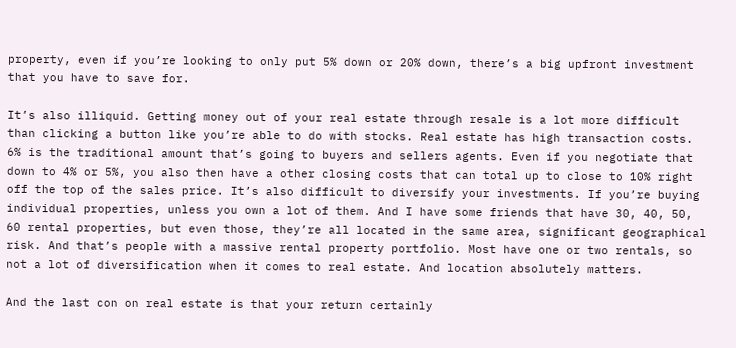property, even if you’re looking to only put 5% down or 20% down, there’s a big upfront investment that you have to save for.

It’s also illiquid. Getting money out of your real estate through resale is a lot more difficult than clicking a button like you’re able to do with stocks. Real estate has high transaction costs. 6% is the traditional amount that’s going to buyers and sellers agents. Even if you negotiate that down to 4% or 5%, you also then have a other closing costs that can total up to close to 10% right off the top of the sales price. It’s also difficult to diversify your investments. If you’re buying individual properties, unless you own a lot of them. And I have some friends that have 30, 40, 50, 60 rental properties, but even those, they’re all located in the same area, significant geographical risk. And that’s people with a massive rental property portfolio. Most have one or two rentals, so not a lot of diversification when it comes to real estate. And location absolutely matters.

And the last con on real estate is that your return certainly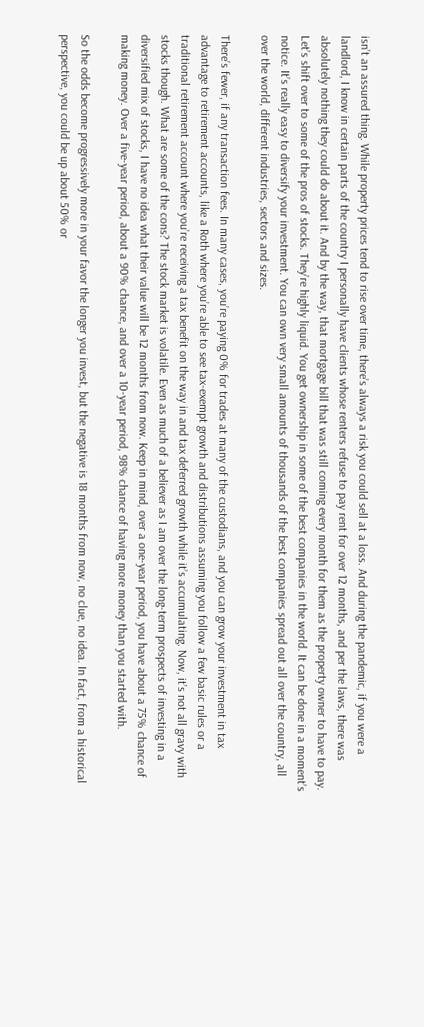isn’t an assured thing. While property prices tend to rise over time, there’s always a risk you could sell at a loss. And during the pandemic, if you were a landlord, I know in certain parts of the country I personally have clients whose renters refuse to pay rent for over 12 months, and per the laws, there was absolutely nothing they could do about it. And by the way, that mortgage bill that was still coming every month for them as the property owner to have to pay. Let’s shift over to some of the pros of stocks. They’re highly liquid. You get ownership in some of the best companies in the world. It can be done in a moment’s notice. It’s really easy to diversify your investment. You can own very small amounts of thousands of the best companies spread out all over the country, all over the world, different industries, sectors and sizes.

There’s fewer, if any transaction fees. In many cases, you’re paying 0% for trades at many of the custodians, and you can grow your investment in tax advantage to retirement accounts, like a Roth where you’re able to see tax-exempt growth and distributions assuming you follow a few basic rules or a traditional retirement account where you’re receiving a tax benefit on the way in and tax deferred growth while it’s accumulating. Now, it’s not all gravy with stocks though. What are some of the cons? The stock market is volatile. Even as much of a believer as I am over the long-term prospects of investing in a diversified mix of stocks, I have no idea what their value will be 12 months from now. Keep in mind, over a one-year period, you have about a 75% chance of making money. Over a five-year period, about a 90% chance, and over a 10-year period, 98% chance of having more money than you started with.

So the odds become progressively more in your favor the longer you invest, but the negative is 18 months from now, no clue, no idea. In fact, from a historical perspective, you could be up about 50% or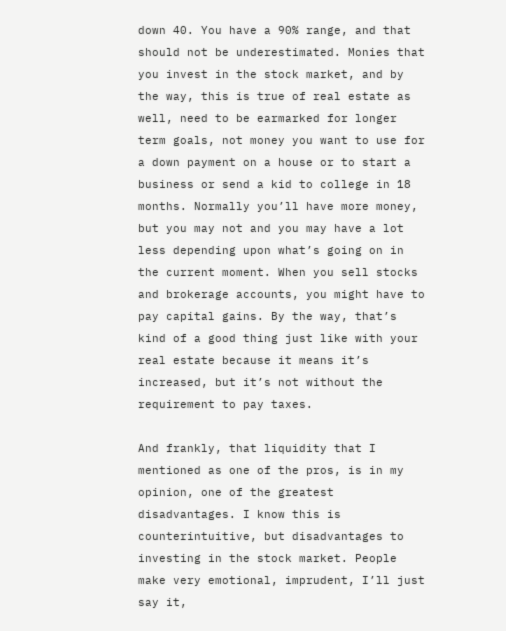down 40. You have a 90% range, and that should not be underestimated. Monies that you invest in the stock market, and by the way, this is true of real estate as well, need to be earmarked for longer term goals, not money you want to use for a down payment on a house or to start a business or send a kid to college in 18 months. Normally you’ll have more money, but you may not and you may have a lot less depending upon what’s going on in the current moment. When you sell stocks and brokerage accounts, you might have to pay capital gains. By the way, that’s kind of a good thing just like with your real estate because it means it’s increased, but it’s not without the requirement to pay taxes.

And frankly, that liquidity that I mentioned as one of the pros, is in my opinion, one of the greatest disadvantages. I know this is counterintuitive, but disadvantages to investing in the stock market. People make very emotional, imprudent, I’ll just say it,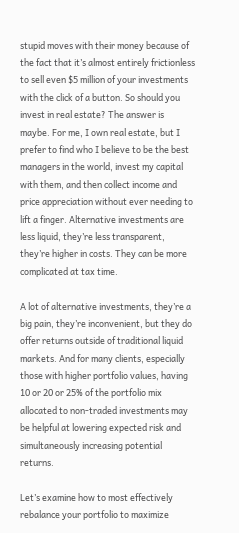stupid moves with their money because of the fact that it’s almost entirely frictionless to sell even $5 million of your investments with the click of a button. So should you invest in real estate? The answer is maybe. For me, I own real estate, but I prefer to find who I believe to be the best managers in the world, invest my capital with them, and then collect income and price appreciation without ever needing to lift a finger. Alternative investments are less liquid, they’re less transparent, they’re higher in costs. They can be more complicated at tax time.

A lot of alternative investments, they’re a big pain, they’re inconvenient, but they do offer returns outside of traditional liquid markets. And for many clients, especially those with higher portfolio values, having 10 or 20 or 25% of the portfolio mix allocated to non-traded investments may be helpful at lowering expected risk and simultaneously increasing potential returns.

Let’s examine how to most effectively rebalance your portfolio to maximize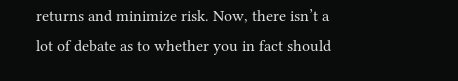returns and minimize risk. Now, there isn’t a lot of debate as to whether you in fact should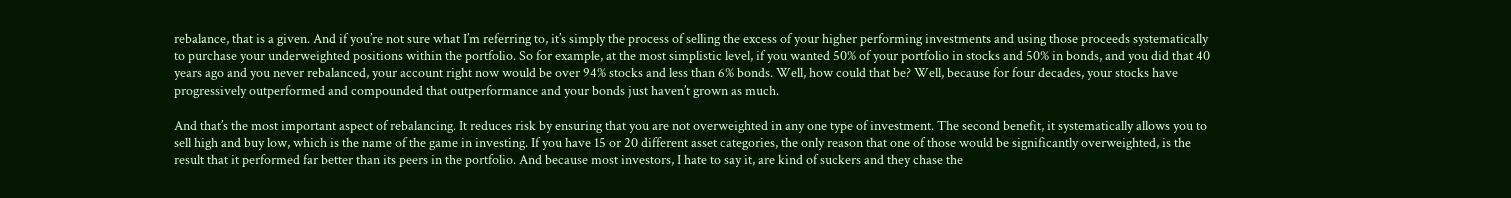rebalance, that is a given. And if you’re not sure what I’m referring to, it’s simply the process of selling the excess of your higher performing investments and using those proceeds systematically to purchase your underweighted positions within the portfolio. So for example, at the most simplistic level, if you wanted 50% of your portfolio in stocks and 50% in bonds, and you did that 40 years ago and you never rebalanced, your account right now would be over 94% stocks and less than 6% bonds. Well, how could that be? Well, because for four decades, your stocks have progressively outperformed and compounded that outperformance and your bonds just haven’t grown as much.

And that’s the most important aspect of rebalancing. It reduces risk by ensuring that you are not overweighted in any one type of investment. The second benefit, it systematically allows you to sell high and buy low, which is the name of the game in investing. If you have 15 or 20 different asset categories, the only reason that one of those would be significantly overweighted, is the result that it performed far better than its peers in the portfolio. And because most investors, I hate to say it, are kind of suckers and they chase the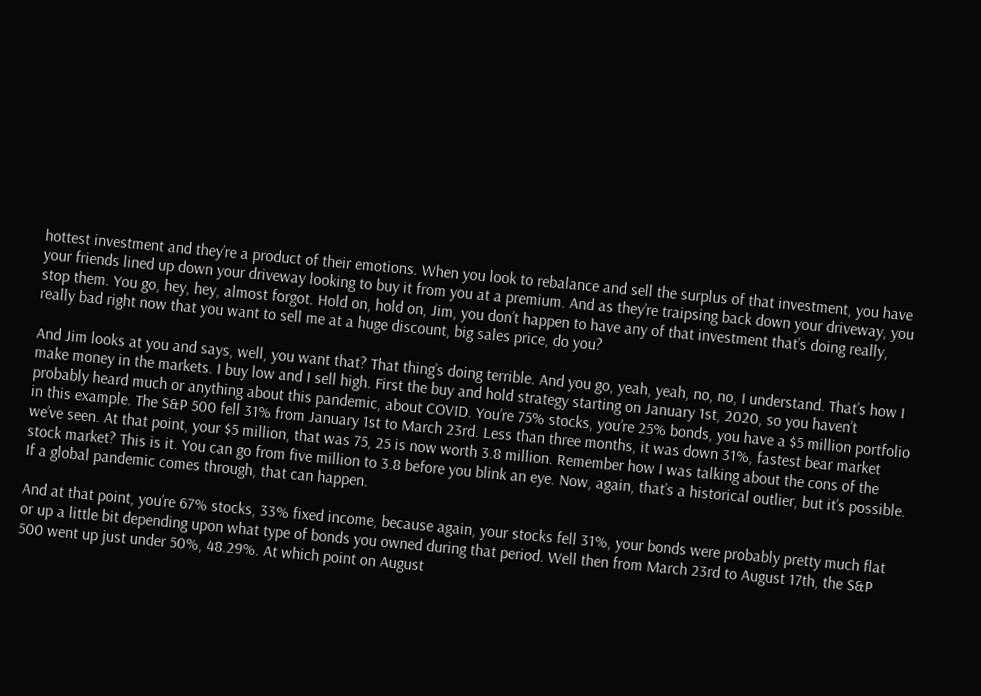hottest investment and they’re a product of their emotions. When you look to rebalance and sell the surplus of that investment, you have your friends lined up down your driveway looking to buy it from you at a premium. And as they’re traipsing back down your driveway, you stop them. You go, hey, hey, almost forgot. Hold on, hold on, Jim, you don’t happen to have any of that investment that’s doing really, really bad right now that you want to sell me at a huge discount, big sales price, do you?

And Jim looks at you and says, well, you want that? That thing’s doing terrible. And you go, yeah, yeah, no, no, I understand. That’s how I make money in the markets. I buy low and I sell high. First the buy and hold strategy starting on January 1st, 2020, so you haven’t probably heard much or anything about this pandemic, about COVID. You’re 75% stocks, you’re 25% bonds, you have a $5 million portfolio in this example. The S&P 500 fell 31% from January 1st to March 23rd. Less than three months, it was down 31%, fastest bear market we’ve seen. At that point, your $5 million, that was 75, 25 is now worth 3.8 million. Remember how I was talking about the cons of the stock market? This is it. You can go from five million to 3.8 before you blink an eye. Now, again, that’s a historical outlier, but it’s possible. If a global pandemic comes through, that can happen.

And at that point, you’re 67% stocks, 33% fixed income, because again, your stocks fell 31%, your bonds were probably pretty much flat or up a little bit depending upon what type of bonds you owned during that period. Well then from March 23rd to August 17th, the S&P 500 went up just under 50%, 48.29%. At which point on August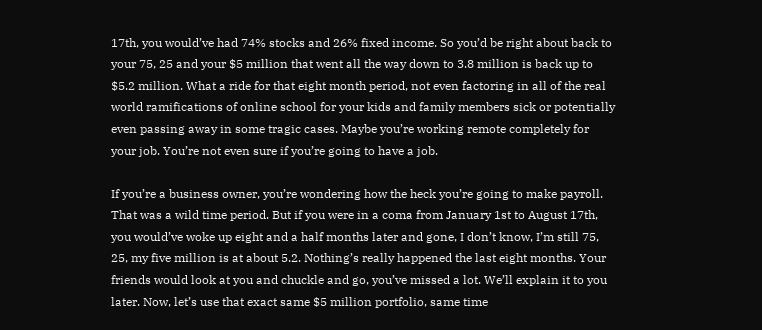17th, you would’ve had 74% stocks and 26% fixed income. So you’d be right about back to your 75, 25 and your $5 million that went all the way down to 3.8 million is back up to $5.2 million. What a ride for that eight month period, not even factoring in all of the real world ramifications of online school for your kids and family members sick or potentially even passing away in some tragic cases. Maybe you’re working remote completely for your job. You’re not even sure if you’re going to have a job.

If you’re a business owner, you’re wondering how the heck you’re going to make payroll. That was a wild time period. But if you were in a coma from January 1st to August 17th, you would’ve woke up eight and a half months later and gone, I don’t know, I’m still 75, 25, my five million is at about 5.2. Nothing’s really happened the last eight months. Your friends would look at you and chuckle and go, you’ve missed a lot. We’ll explain it to you later. Now, let’s use that exact same $5 million portfolio, same time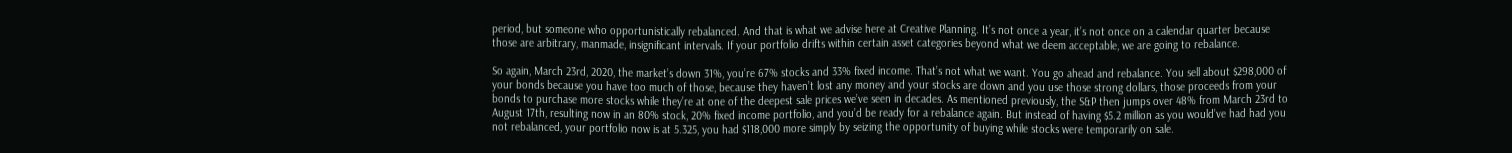period, but someone who opportunistically rebalanced. And that is what we advise here at Creative Planning. It’s not once a year, it’s not once on a calendar quarter because those are arbitrary, manmade, insignificant intervals. If your portfolio drifts within certain asset categories beyond what we deem acceptable, we are going to rebalance.

So again, March 23rd, 2020, the market’s down 31%, you’re 67% stocks and 33% fixed income. That’s not what we want. You go ahead and rebalance. You sell about $298,000 of your bonds because you have too much of those, because they haven’t lost any money and your stocks are down and you use those strong dollars, those proceeds from your bonds to purchase more stocks while they’re at one of the deepest sale prices we’ve seen in decades. As mentioned previously, the S&P then jumps over 48% from March 23rd to August 17th, resulting now in an 80% stock, 20% fixed income portfolio, and you’d be ready for a rebalance again. But instead of having $5.2 million as you would’ve had had you not rebalanced, your portfolio now is at 5.325, you had $118,000 more simply by seizing the opportunity of buying while stocks were temporarily on sale.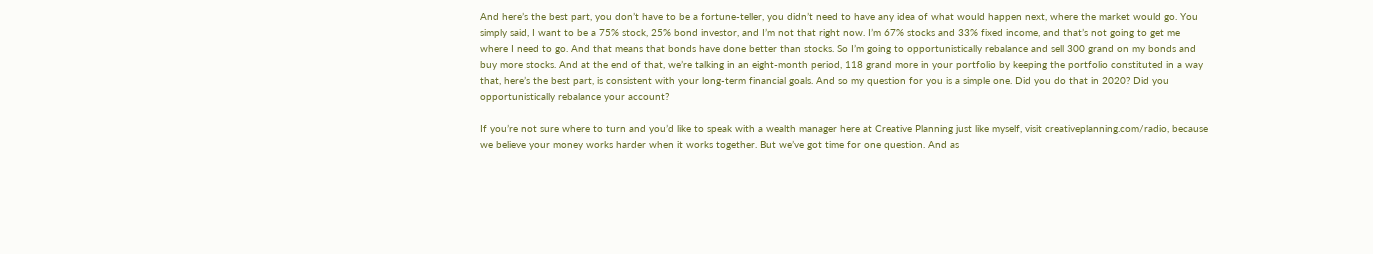And here’s the best part, you don’t have to be a fortune-teller, you didn’t need to have any idea of what would happen next, where the market would go. You simply said, I want to be a 75% stock, 25% bond investor, and I’m not that right now. I’m 67% stocks and 33% fixed income, and that’s not going to get me where I need to go. And that means that bonds have done better than stocks. So I’m going to opportunistically rebalance and sell 300 grand on my bonds and buy more stocks. And at the end of that, we’re talking in an eight-month period, 118 grand more in your portfolio by keeping the portfolio constituted in a way that, here’s the best part, is consistent with your long-term financial goals. And so my question for you is a simple one. Did you do that in 2020? Did you opportunistically rebalance your account?

If you’re not sure where to turn and you’d like to speak with a wealth manager here at Creative Planning just like myself, visit creativeplanning.com/radio, because we believe your money works harder when it works together. But we’ve got time for one question. And as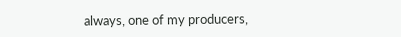always, one of my producers,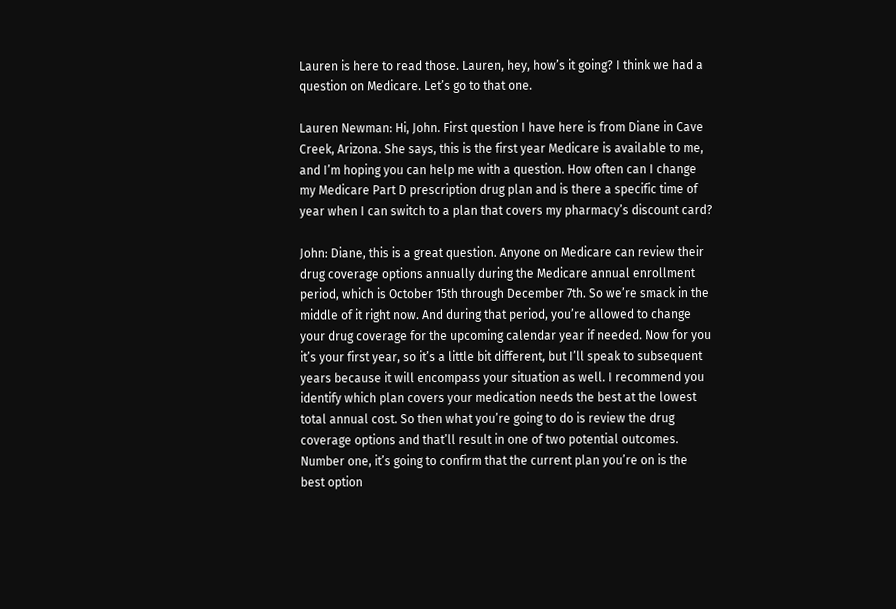Lauren is here to read those. Lauren, hey, how’s it going? I think we had a question on Medicare. Let’s go to that one.

Lauren Newman: Hi, John. First question I have here is from Diane in Cave Creek, Arizona. She says, this is the first year Medicare is available to me, and I’m hoping you can help me with a question. How often can I change my Medicare Part D prescription drug plan and is there a specific time of year when I can switch to a plan that covers my pharmacy’s discount card?

John: Diane, this is a great question. Anyone on Medicare can review their drug coverage options annually during the Medicare annual enrollment period, which is October 15th through December 7th. So we’re smack in the middle of it right now. And during that period, you’re allowed to change your drug coverage for the upcoming calendar year if needed. Now for you it’s your first year, so it’s a little bit different, but I’ll speak to subsequent years because it will encompass your situation as well. I recommend you identify which plan covers your medication needs the best at the lowest total annual cost. So then what you’re going to do is review the drug coverage options and that’ll result in one of two potential outcomes. Number one, it’s going to confirm that the current plan you’re on is the best option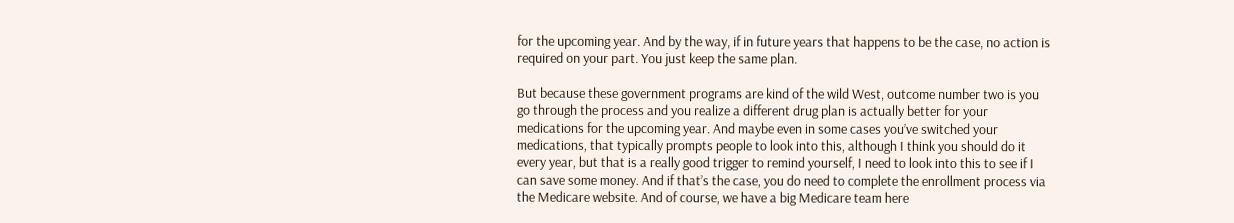for the upcoming year. And by the way, if in future years that happens to be the case, no action is required on your part. You just keep the same plan.

But because these government programs are kind of the wild West, outcome number two is you go through the process and you realize a different drug plan is actually better for your medications for the upcoming year. And maybe even in some cases you’ve switched your medications, that typically prompts people to look into this, although I think you should do it every year, but that is a really good trigger to remind yourself, I need to look into this to see if I can save some money. And if that’s the case, you do need to complete the enrollment process via the Medicare website. And of course, we have a big Medicare team here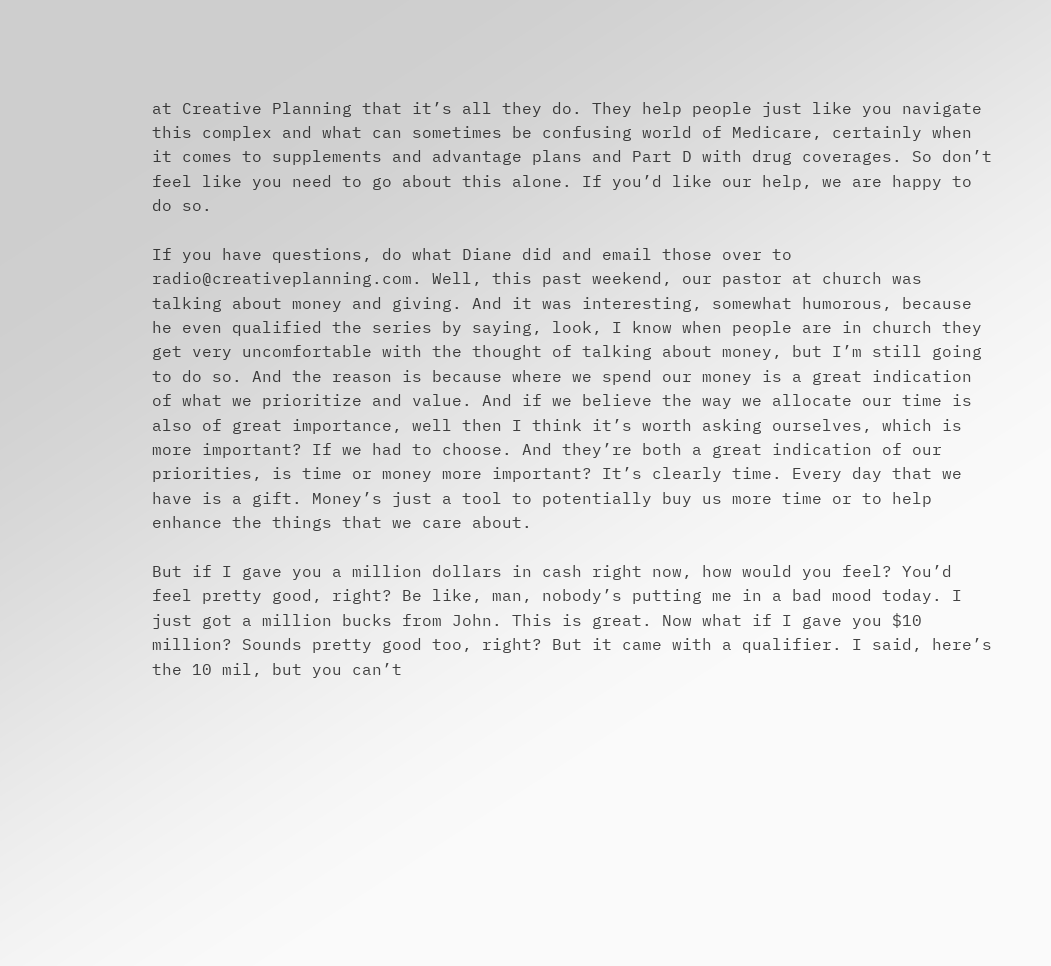at Creative Planning that it’s all they do. They help people just like you navigate this complex and what can sometimes be confusing world of Medicare, certainly when it comes to supplements and advantage plans and Part D with drug coverages. So don’t feel like you need to go about this alone. If you’d like our help, we are happy to do so.

If you have questions, do what Diane did and email those over to radio@creativeplanning.com. Well, this past weekend, our pastor at church was talking about money and giving. And it was interesting, somewhat humorous, because he even qualified the series by saying, look, I know when people are in church they get very uncomfortable with the thought of talking about money, but I’m still going to do so. And the reason is because where we spend our money is a great indication of what we prioritize and value. And if we believe the way we allocate our time is also of great importance, well then I think it’s worth asking ourselves, which is more important? If we had to choose. And they’re both a great indication of our priorities, is time or money more important? It’s clearly time. Every day that we have is a gift. Money’s just a tool to potentially buy us more time or to help enhance the things that we care about.

But if I gave you a million dollars in cash right now, how would you feel? You’d feel pretty good, right? Be like, man, nobody’s putting me in a bad mood today. I just got a million bucks from John. This is great. Now what if I gave you $10 million? Sounds pretty good too, right? But it came with a qualifier. I said, here’s the 10 mil, but you can’t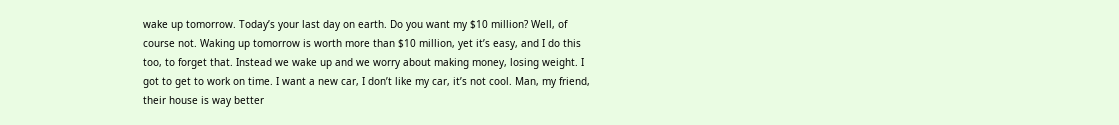wake up tomorrow. Today’s your last day on earth. Do you want my $10 million? Well, of course not. Waking up tomorrow is worth more than $10 million, yet it’s easy, and I do this too, to forget that. Instead we wake up and we worry about making money, losing weight. I got to get to work on time. I want a new car, I don’t like my car, it’s not cool. Man, my friend, their house is way better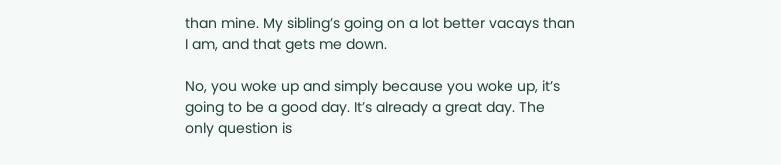than mine. My sibling’s going on a lot better vacays than I am, and that gets me down.

No, you woke up and simply because you woke up, it’s going to be a good day. It’s already a great day. The only question is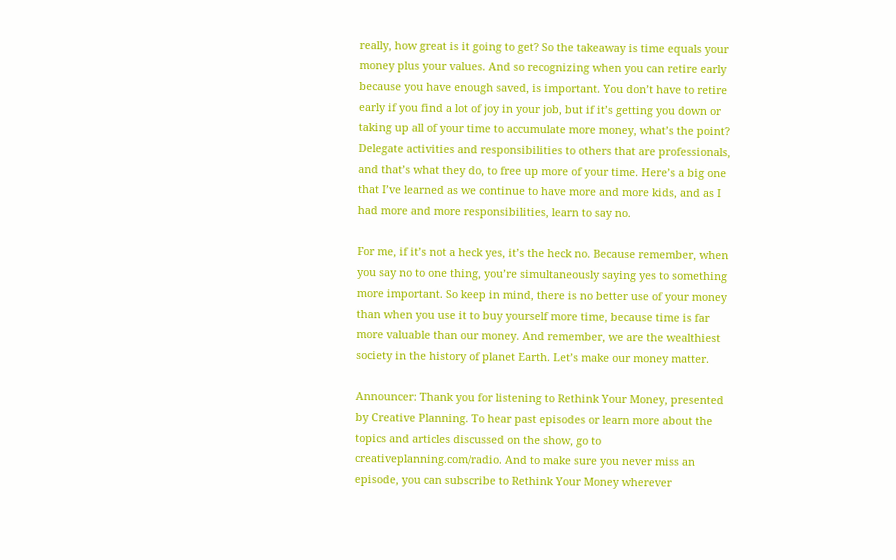really, how great is it going to get? So the takeaway is time equals your money plus your values. And so recognizing when you can retire early because you have enough saved, is important. You don’t have to retire early if you find a lot of joy in your job, but if it’s getting you down or taking up all of your time to accumulate more money, what’s the point? Delegate activities and responsibilities to others that are professionals, and that’s what they do, to free up more of your time. Here’s a big one that I’ve learned as we continue to have more and more kids, and as I had more and more responsibilities, learn to say no.

For me, if it’s not a heck yes, it’s the heck no. Because remember, when you say no to one thing, you’re simultaneously saying yes to something more important. So keep in mind, there is no better use of your money than when you use it to buy yourself more time, because time is far more valuable than our money. And remember, we are the wealthiest society in the history of planet Earth. Let’s make our money matter.

Announcer: Thank you for listening to Rethink Your Money, presented by Creative Planning. To hear past episodes or learn more about the topics and articles discussed on the show, go to creativeplanning.com/radio. And to make sure you never miss an episode, you can subscribe to Rethink Your Money wherever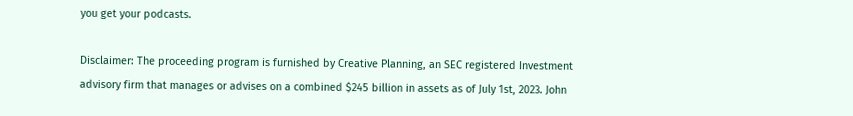you get your podcasts.

Disclaimer: The proceeding program is furnished by Creative Planning, an SEC registered Investment advisory firm that manages or advises on a combined $245 billion in assets as of July 1st, 2023. John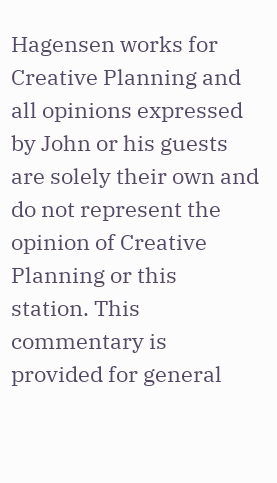Hagensen works for Creative Planning and all opinions expressed by John or his guests are solely their own and do not represent the opinion of Creative Planning or this station. This commentary is provided for general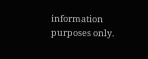information purposes only.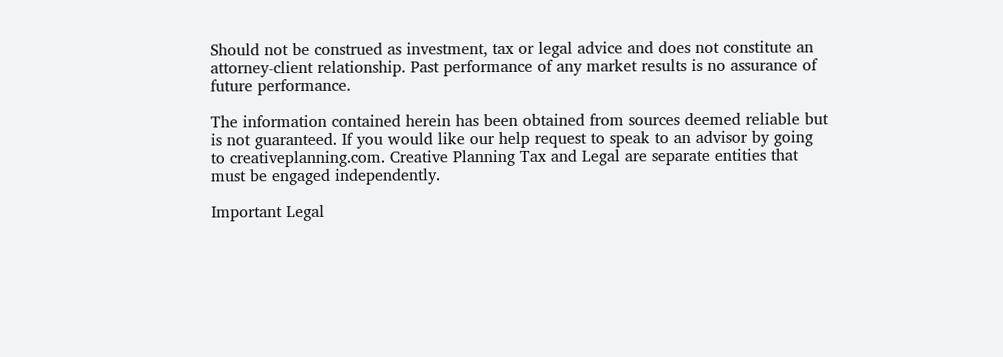Should not be construed as investment, tax or legal advice and does not constitute an attorney-client relationship. Past performance of any market results is no assurance of future performance.

The information contained herein has been obtained from sources deemed reliable but is not guaranteed. If you would like our help request to speak to an advisor by going to creativeplanning.com. Creative Planning Tax and Legal are separate entities that must be engaged independently.

Important Legal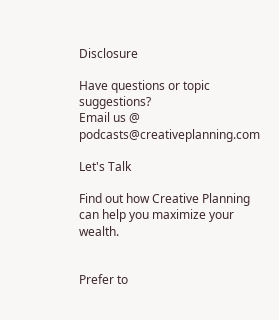Disclosure

Have questions or topic suggestions?
Email us @ podcasts@creativeplanning.com

Let's Talk

Find out how Creative Planning can help you maximize your wealth.


Prefer to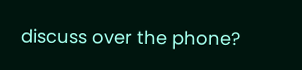discuss over the phone?